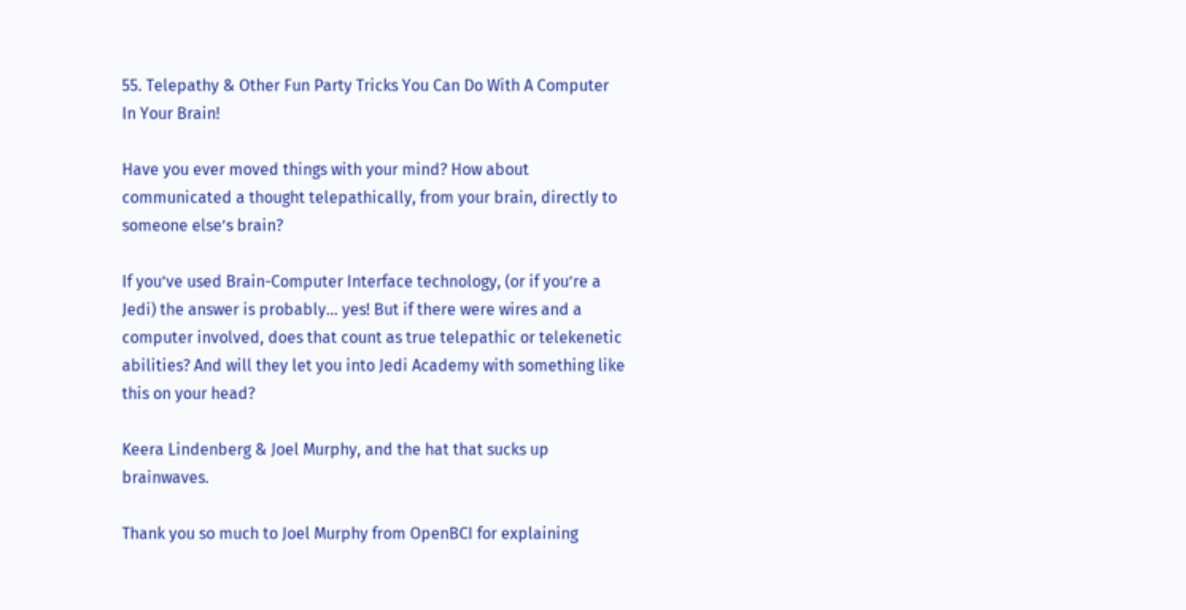55. Telepathy & Other Fun Party Tricks You Can Do With A Computer In Your Brain!

Have you ever moved things with your mind? How about communicated a thought telepathically, from your brain, directly to someone else’s brain?

If you’ve used Brain-Computer Interface technology, (or if you’re a Jedi) the answer is probably… yes! But if there were wires and a computer involved, does that count as true telepathic or telekenetic abilities? And will they let you into Jedi Academy with something like this on your head?

Keera Lindenberg & Joel Murphy, and the hat that sucks up brainwaves.

Thank you so much to Joel Murphy from OpenBCI for explaining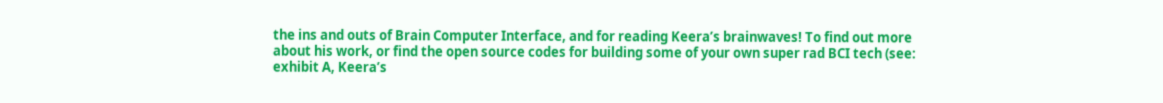the ins and outs of Brain Computer Interface, and for reading Keera’s brainwaves! To find out more about his work, or find the open source codes for building some of your own super rad BCI tech (see: exhibit A, Keera’s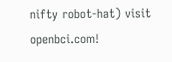nifty robot-hat) visit openbci.com!